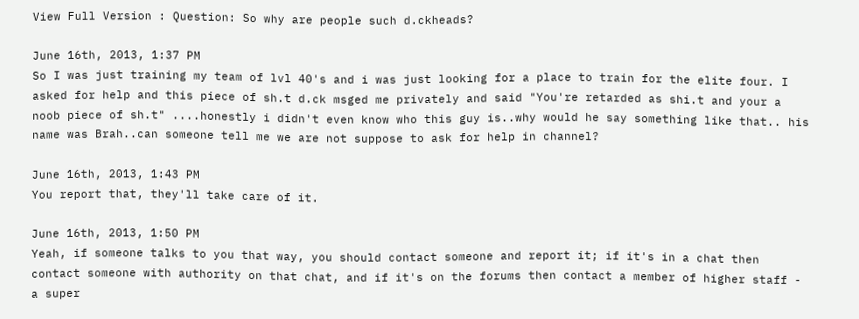View Full Version : Question: So why are people such d.ckheads?

June 16th, 2013, 1:37 PM
So I was just training my team of lvl 40's and i was just looking for a place to train for the elite four. I asked for help and this piece of sh.t d.ck msged me privately and said "You're retarded as shi.t and your a noob piece of sh.t" ....honestly i didn't even know who this guy is..why would he say something like that.. his name was Brah..can someone tell me we are not suppose to ask for help in channel?

June 16th, 2013, 1:43 PM
You report that, they'll take care of it.

June 16th, 2013, 1:50 PM
Yeah, if someone talks to you that way, you should contact someone and report it; if it's in a chat then contact someone with authority on that chat, and if it's on the forums then contact a member of higher staff - a super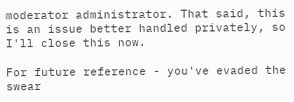moderator administrator. That said, this is an issue better handled privately, so I'll close this now.

For future reference - you've evaded the swear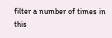filter a number of times in this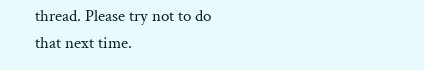thread. Please try not to do that next time.